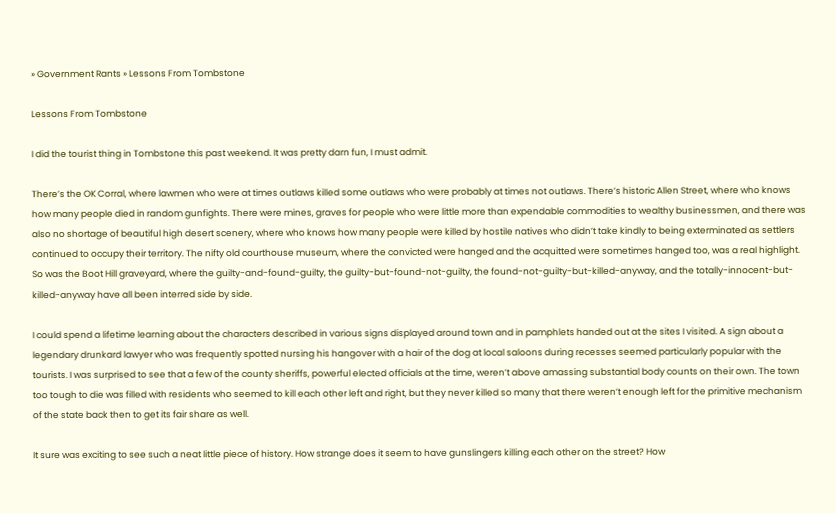» Government Rants » Lessons From Tombstone

Lessons From Tombstone

I did the tourist thing in Tombstone this past weekend. It was pretty darn fun, I must admit.

There’s the OK Corral, where lawmen who were at times outlaws killed some outlaws who were probably at times not outlaws. There’s historic Allen Street, where who knows how many people died in random gunfights. There were mines, graves for people who were little more than expendable commodities to wealthy businessmen, and there was also no shortage of beautiful high desert scenery, where who knows how many people were killed by hostile natives who didn’t take kindly to being exterminated as settlers continued to occupy their territory. The nifty old courthouse museum, where the convicted were hanged and the acquitted were sometimes hanged too, was a real highlight. So was the Boot Hill graveyard, where the guilty-and-found-guilty, the guilty-but-found-not-guilty, the found-not-guilty-but-killed-anyway, and the totally-innocent-but-killed-anyway have all been interred side by side.

I could spend a lifetime learning about the characters described in various signs displayed around town and in pamphlets handed out at the sites I visited. A sign about a legendary drunkard lawyer who was frequently spotted nursing his hangover with a hair of the dog at local saloons during recesses seemed particularly popular with the tourists. I was surprised to see that a few of the county sheriffs, powerful elected officials at the time, weren’t above amassing substantial body counts on their own. The town too tough to die was filled with residents who seemed to kill each other left and right, but they never killed so many that there weren’t enough left for the primitive mechanism of the state back then to get its fair share as well.

It sure was exciting to see such a neat little piece of history. How strange does it seem to have gunslingers killing each other on the street? How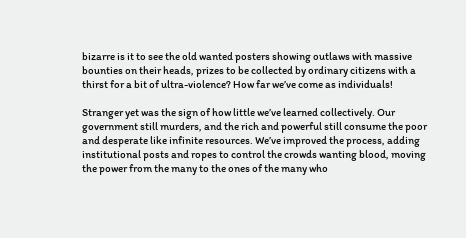bizarre is it to see the old wanted posters showing outlaws with massive bounties on their heads, prizes to be collected by ordinary citizens with a thirst for a bit of ultra-violence? How far we’ve come as individuals!

Stranger yet was the sign of how little we’ve learned collectively. Our government still murders, and the rich and powerful still consume the poor and desperate like infinite resources. We’ve improved the process, adding institutional posts and ropes to control the crowds wanting blood, moving the power from the many to the ones of the many who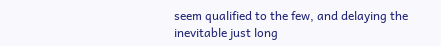seem qualified to the few, and delaying the inevitable just long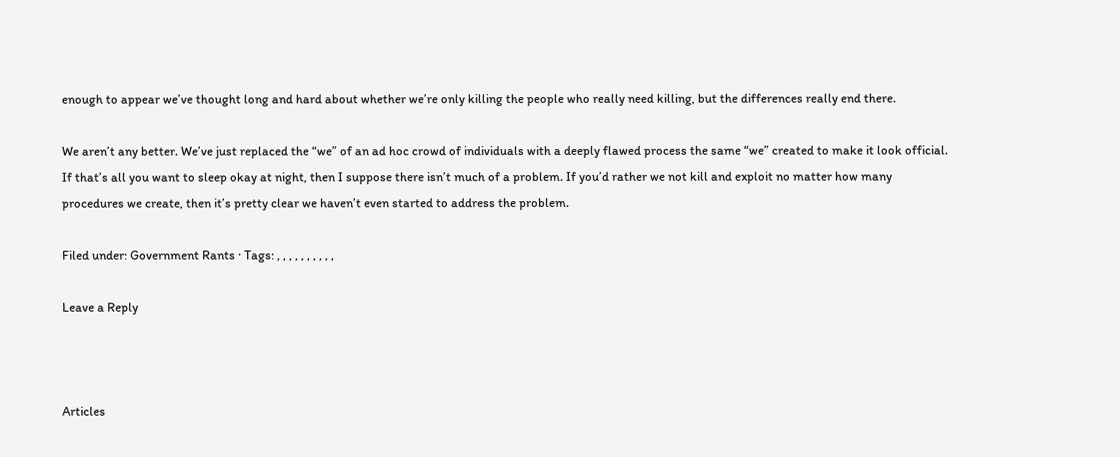enough to appear we’ve thought long and hard about whether we’re only killing the people who really need killing, but the differences really end there.

We aren’t any better. We’ve just replaced the “we” of an ad hoc crowd of individuals with a deeply flawed process the same “we” created to make it look official. If that’s all you want to sleep okay at night, then I suppose there isn’t much of a problem. If you’d rather we not kill and exploit no matter how many procedures we create, then it’s pretty clear we haven’t even started to address the problem.

Filed under: Government Rants · Tags: , , , , , , , , , ,

Leave a Reply



Articles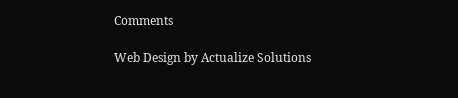Comments

Web Design by Actualize Solutions